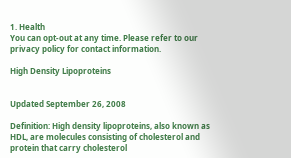1. Health
You can opt-out at any time. Please refer to our privacy policy for contact information.

High Density Lipoproteins


Updated September 26, 2008

Definition: High density lipoproteins, also known as HDL, are molecules consisting of cholesterol and protein that carry cholesterol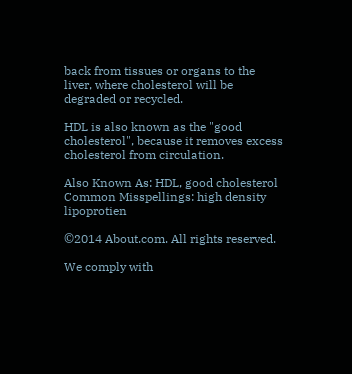back from tissues or organs to the liver, where cholesterol will be degraded or recycled.

HDL is also known as the "good cholesterol", because it removes excess cholesterol from circulation.

Also Known As: HDL, good cholesterol
Common Misspellings: high density lipoprotien

©2014 About.com. All rights reserved.

We comply with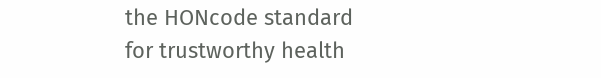the HONcode standard
for trustworthy health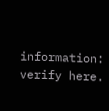information: verify here.